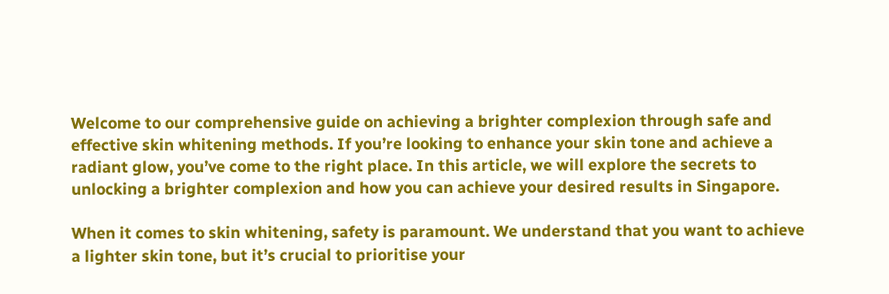Welcome to our comprehensive guide on achieving a brighter complexion through safe and effective skin whitening methods. If you’re looking to enhance your skin tone and achieve a radiant glow, you’ve come to the right place. In this article, we will explore the secrets to unlocking a brighter complexion and how you can achieve your desired results in Singapore.

When it comes to skin whitening, safety is paramount. We understand that you want to achieve a lighter skin tone, but it’s crucial to prioritise your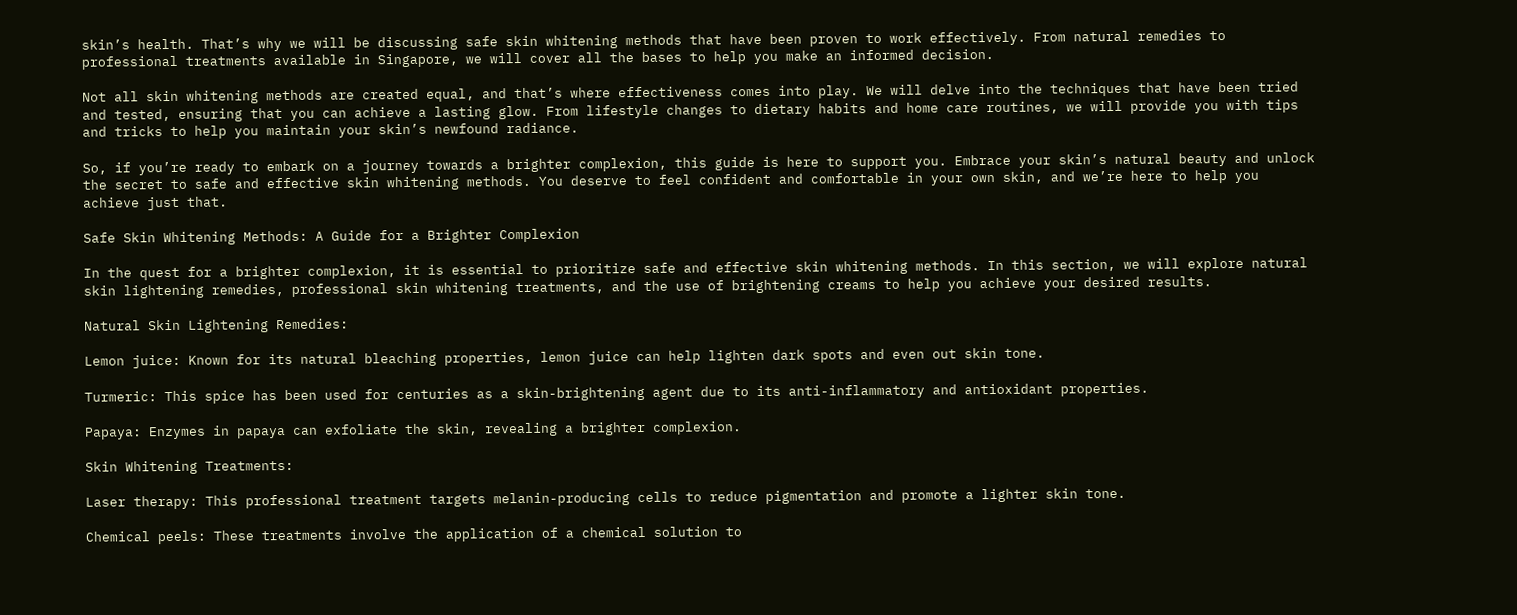skin’s health. That’s why we will be discussing safe skin whitening methods that have been proven to work effectively. From natural remedies to professional treatments available in Singapore, we will cover all the bases to help you make an informed decision.

Not all skin whitening methods are created equal, and that’s where effectiveness comes into play. We will delve into the techniques that have been tried and tested, ensuring that you can achieve a lasting glow. From lifestyle changes to dietary habits and home care routines, we will provide you with tips and tricks to help you maintain your skin’s newfound radiance.

So, if you’re ready to embark on a journey towards a brighter complexion, this guide is here to support you. Embrace your skin’s natural beauty and unlock the secret to safe and effective skin whitening methods. You deserve to feel confident and comfortable in your own skin, and we’re here to help you achieve just that.

Safe Skin Whitening Methods: A Guide for a Brighter Complexion

In the quest for a brighter complexion, it is essential to prioritize safe and effective skin whitening methods. In this section, we will explore natural skin lightening remedies, professional skin whitening treatments, and the use of brightening creams to help you achieve your desired results.

Natural Skin Lightening Remedies:

Lemon juice: Known for its natural bleaching properties, lemon juice can help lighten dark spots and even out skin tone.

Turmeric: This spice has been used for centuries as a skin-brightening agent due to its anti-inflammatory and antioxidant properties.

Papaya: Enzymes in papaya can exfoliate the skin, revealing a brighter complexion.

Skin Whitening Treatments:

Laser therapy: This professional treatment targets melanin-producing cells to reduce pigmentation and promote a lighter skin tone.

Chemical peels: These treatments involve the application of a chemical solution to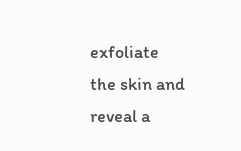exfoliate the skin and reveal a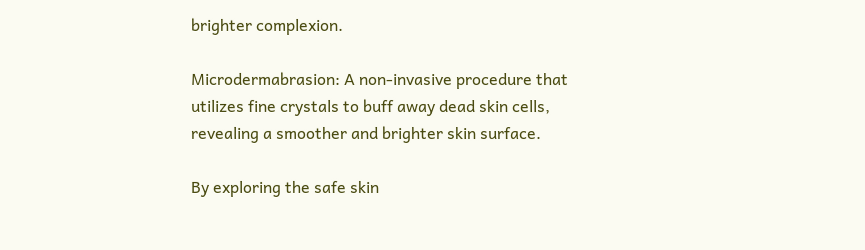brighter complexion.

Microdermabrasion: A non-invasive procedure that utilizes fine crystals to buff away dead skin cells, revealing a smoother and brighter skin surface.

By exploring the safe skin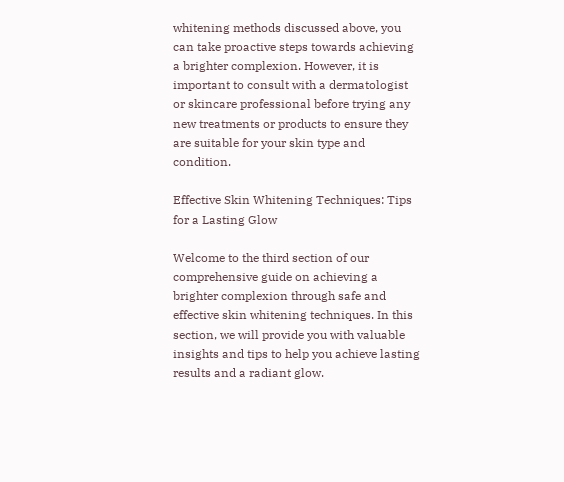whitening methods discussed above, you can take proactive steps towards achieving a brighter complexion. However, it is important to consult with a dermatologist or skincare professional before trying any new treatments or products to ensure they are suitable for your skin type and condition.

Effective Skin Whitening Techniques: Tips for a Lasting Glow

Welcome to the third section of our comprehensive guide on achieving a brighter complexion through safe and effective skin whitening techniques. In this section, we will provide you with valuable insights and tips to help you achieve lasting results and a radiant glow.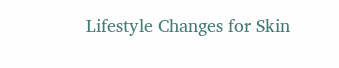Lifestyle Changes for Skin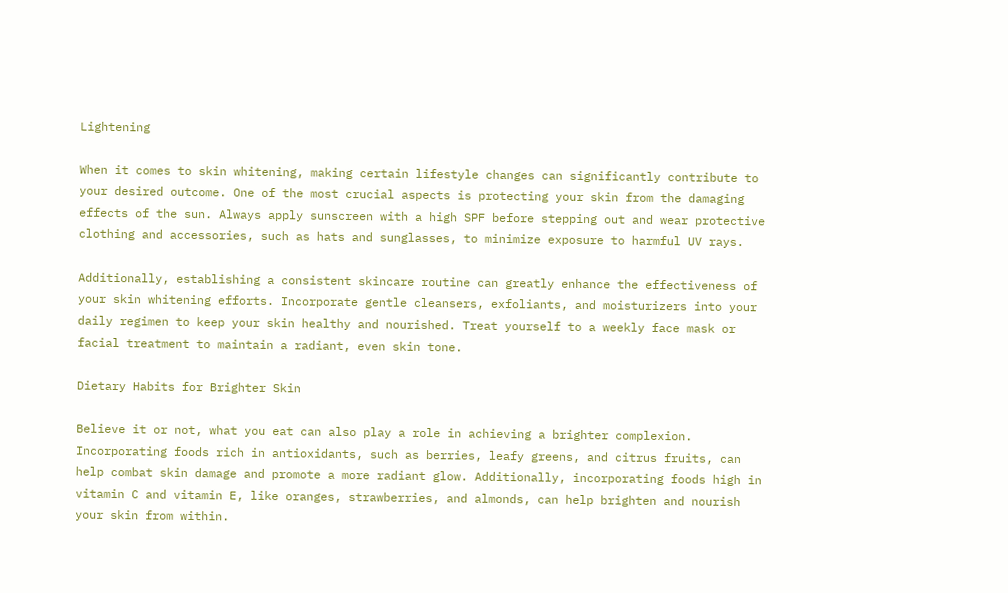Lightening

When it comes to skin whitening, making certain lifestyle changes can significantly contribute to your desired outcome. One of the most crucial aspects is protecting your skin from the damaging effects of the sun. Always apply sunscreen with a high SPF before stepping out and wear protective clothing and accessories, such as hats and sunglasses, to minimize exposure to harmful UV rays.

Additionally, establishing a consistent skincare routine can greatly enhance the effectiveness of your skin whitening efforts. Incorporate gentle cleansers, exfoliants, and moisturizers into your daily regimen to keep your skin healthy and nourished. Treat yourself to a weekly face mask or facial treatment to maintain a radiant, even skin tone.

Dietary Habits for Brighter Skin

Believe it or not, what you eat can also play a role in achieving a brighter complexion. Incorporating foods rich in antioxidants, such as berries, leafy greens, and citrus fruits, can help combat skin damage and promote a more radiant glow. Additionally, incorporating foods high in vitamin C and vitamin E, like oranges, strawberries, and almonds, can help brighten and nourish your skin from within.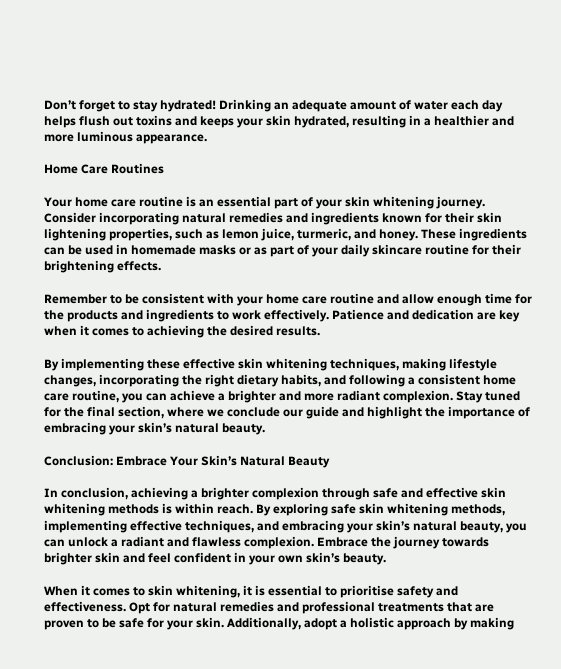Don’t forget to stay hydrated! Drinking an adequate amount of water each day helps flush out toxins and keeps your skin hydrated, resulting in a healthier and more luminous appearance.

Home Care Routines

Your home care routine is an essential part of your skin whitening journey. Consider incorporating natural remedies and ingredients known for their skin lightening properties, such as lemon juice, turmeric, and honey. These ingredients can be used in homemade masks or as part of your daily skincare routine for their brightening effects.

Remember to be consistent with your home care routine and allow enough time for the products and ingredients to work effectively. Patience and dedication are key when it comes to achieving the desired results.

By implementing these effective skin whitening techniques, making lifestyle changes, incorporating the right dietary habits, and following a consistent home care routine, you can achieve a brighter and more radiant complexion. Stay tuned for the final section, where we conclude our guide and highlight the importance of embracing your skin’s natural beauty.

Conclusion: Embrace Your Skin’s Natural Beauty

In conclusion, achieving a brighter complexion through safe and effective skin whitening methods is within reach. By exploring safe skin whitening methods, implementing effective techniques, and embracing your skin’s natural beauty, you can unlock a radiant and flawless complexion. Embrace the journey towards brighter skin and feel confident in your own skin’s beauty.

When it comes to skin whitening, it is essential to prioritise safety and effectiveness. Opt for natural remedies and professional treatments that are proven to be safe for your skin. Additionally, adopt a holistic approach by making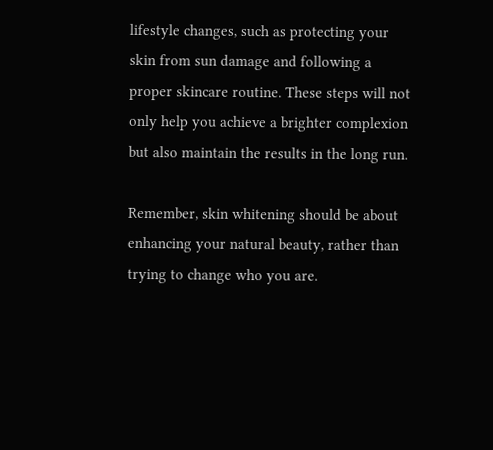lifestyle changes, such as protecting your skin from sun damage and following a proper skincare routine. These steps will not only help you achieve a brighter complexion but also maintain the results in the long run.

Remember, skin whitening should be about enhancing your natural beauty, rather than trying to change who you are.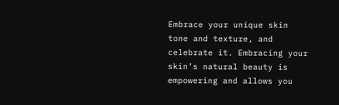Embrace your unique skin tone and texture, and celebrate it. Embracing your skin’s natural beauty is empowering and allows you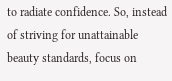to radiate confidence. So, instead of striving for unattainable beauty standards, focus on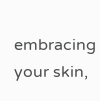embracing your skin,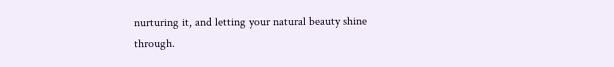nurturing it, and letting your natural beauty shine through.